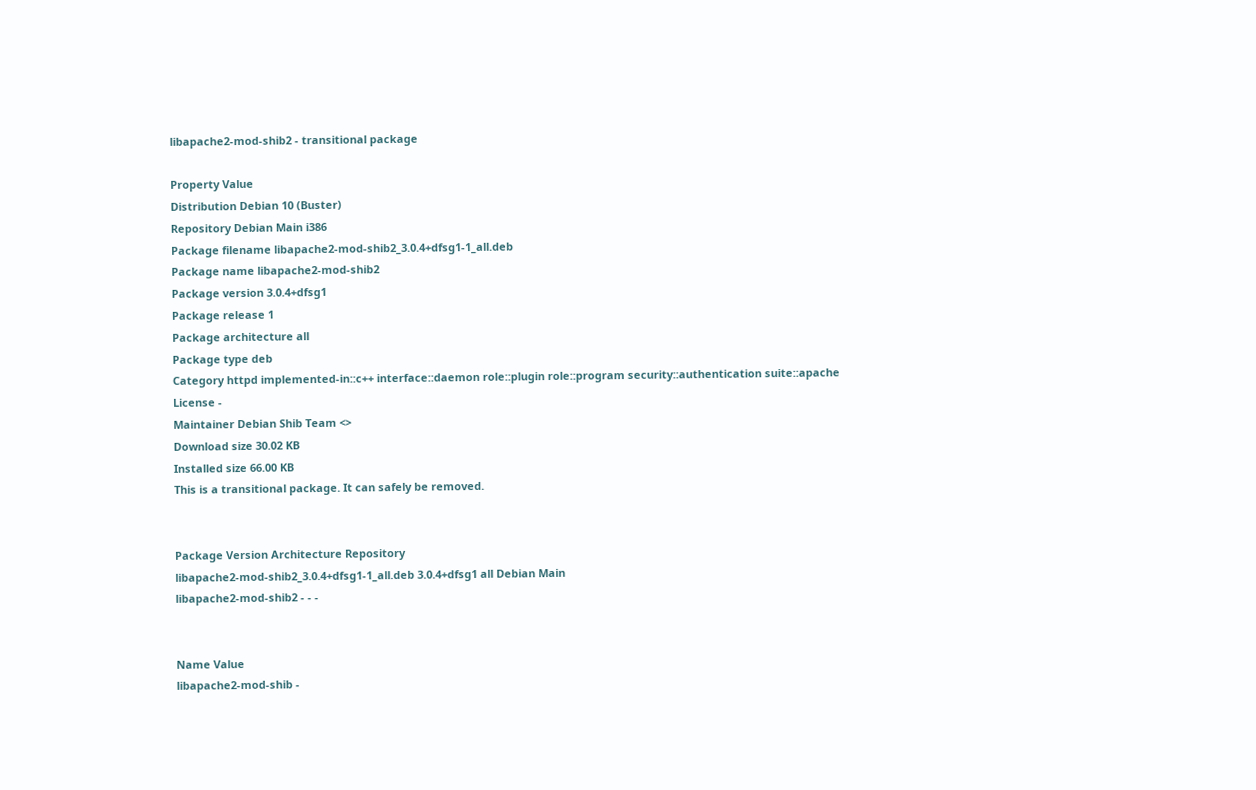libapache2-mod-shib2 - transitional package

Property Value
Distribution Debian 10 (Buster)
Repository Debian Main i386
Package filename libapache2-mod-shib2_3.0.4+dfsg1-1_all.deb
Package name libapache2-mod-shib2
Package version 3.0.4+dfsg1
Package release 1
Package architecture all
Package type deb
Category httpd implemented-in::c++ interface::daemon role::plugin role::program security::authentication suite::apache
License -
Maintainer Debian Shib Team <>
Download size 30.02 KB
Installed size 66.00 KB
This is a transitional package. It can safely be removed.


Package Version Architecture Repository
libapache2-mod-shib2_3.0.4+dfsg1-1_all.deb 3.0.4+dfsg1 all Debian Main
libapache2-mod-shib2 - - -


Name Value
libapache2-mod-shib -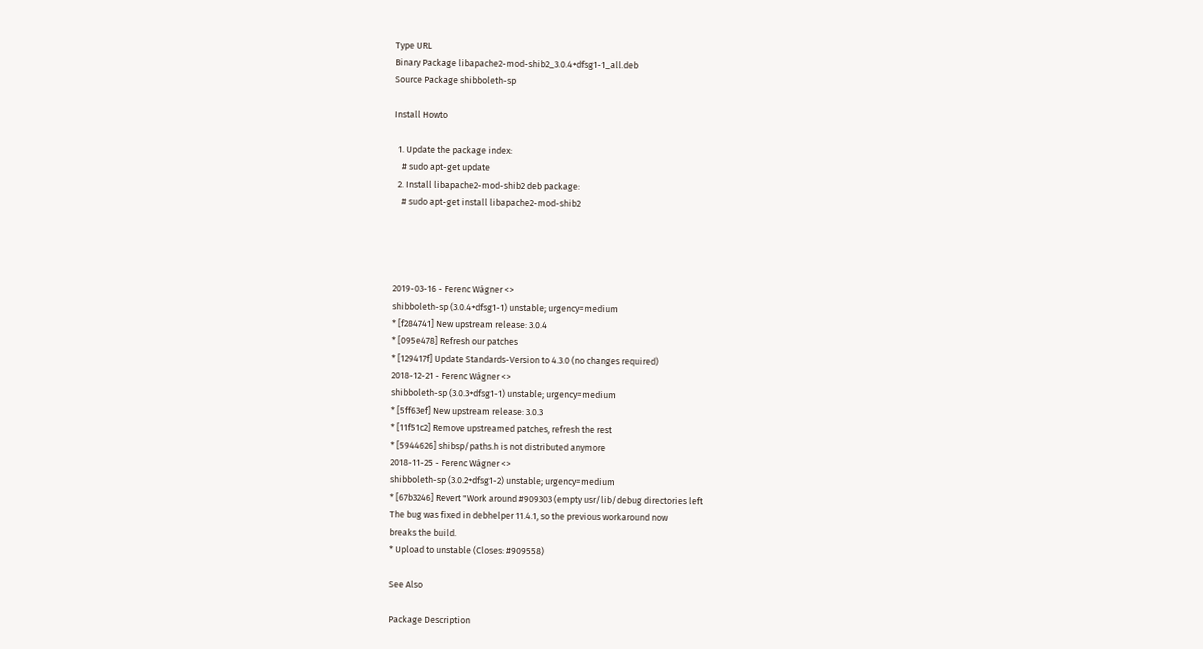Type URL
Binary Package libapache2-mod-shib2_3.0.4+dfsg1-1_all.deb
Source Package shibboleth-sp

Install Howto

  1. Update the package index:
    # sudo apt-get update
  2. Install libapache2-mod-shib2 deb package:
    # sudo apt-get install libapache2-mod-shib2




2019-03-16 - Ferenc Wágner <>
shibboleth-sp (3.0.4+dfsg1-1) unstable; urgency=medium
* [f284741] New upstream release: 3.0.4
* [095e478] Refresh our patches
* [129417f] Update Standards-Version to 4.3.0 (no changes required)
2018-12-21 - Ferenc Wágner <>
shibboleth-sp (3.0.3+dfsg1-1) unstable; urgency=medium
* [5ff63ef] New upstream release: 3.0.3
* [11f51c2] Remove upstreamed patches, refresh the rest
* [5944626] shibsp/paths.h is not distributed anymore
2018-11-25 - Ferenc Wágner <>
shibboleth-sp (3.0.2+dfsg1-2) unstable; urgency=medium
* [67b3246] Revert "Work around #909303 (empty usr/lib/debug directories left
The bug was fixed in debhelper 11.4.1, so the previous workaround now
breaks the build.
* Upload to unstable (Closes: #909558)

See Also

Package Description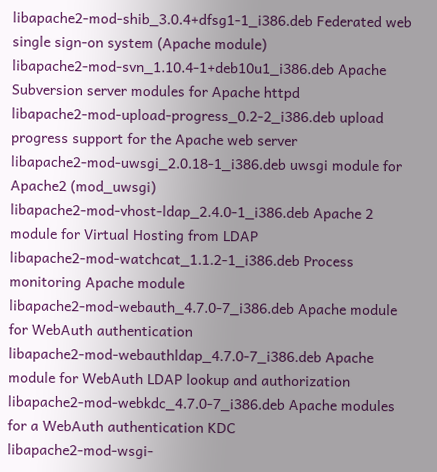libapache2-mod-shib_3.0.4+dfsg1-1_i386.deb Federated web single sign-on system (Apache module)
libapache2-mod-svn_1.10.4-1+deb10u1_i386.deb Apache Subversion server modules for Apache httpd
libapache2-mod-upload-progress_0.2-2_i386.deb upload progress support for the Apache web server
libapache2-mod-uwsgi_2.0.18-1_i386.deb uwsgi module for Apache2 (mod_uwsgi)
libapache2-mod-vhost-ldap_2.4.0-1_i386.deb Apache 2 module for Virtual Hosting from LDAP
libapache2-mod-watchcat_1.1.2-1_i386.deb Process monitoring Apache module
libapache2-mod-webauth_4.7.0-7_i386.deb Apache module for WebAuth authentication
libapache2-mod-webauthldap_4.7.0-7_i386.deb Apache module for WebAuth LDAP lookup and authorization
libapache2-mod-webkdc_4.7.0-7_i386.deb Apache modules for a WebAuth authentication KDC
libapache2-mod-wsgi-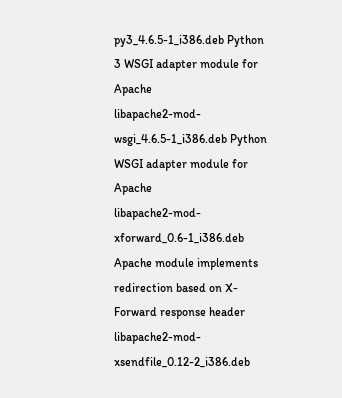py3_4.6.5-1_i386.deb Python 3 WSGI adapter module for Apache
libapache2-mod-wsgi_4.6.5-1_i386.deb Python WSGI adapter module for Apache
libapache2-mod-xforward_0.6-1_i386.deb Apache module implements redirection based on X-Forward response header
libapache2-mod-xsendfile_0.12-2_i386.deb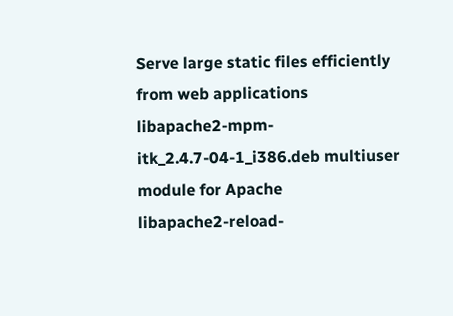Serve large static files efficiently from web applications
libapache2-mpm-itk_2.4.7-04-1_i386.deb multiuser module for Apache
libapache2-reload-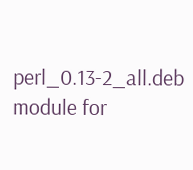perl_0.13-2_all.deb module for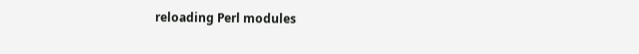reloading Perl modules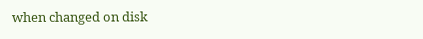when changed on disk